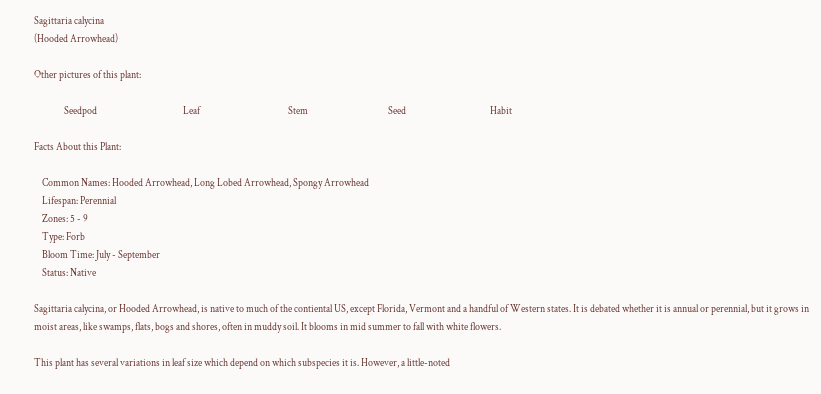Sagittaria calycina
(Hooded Arrowhead)

Other pictures of this plant:

               Seedpod                                           Leaf                                            Stem                                        Seed                                          Habit

Facts About this Plant:

    Common Names: Hooded Arrowhead, Long Lobed Arrowhead, Spongy Arrowhead
    Lifespan: Perennial
    Zones: 5 - 9
    Type: Forb
    Bloom Time: July - September
    Status: Native

Sagittaria calycina, or Hooded Arrowhead, is native to much of the contiental US, except Florida, Vermont and a handful of Western states. It is debated whether it is annual or perennial, but it grows in moist areas, like swamps, flats, bogs and shores, often in muddy soil. It blooms in mid summer to fall with white flowers.

This plant has several variations in leaf size which depend on which subspecies it is. However, a little-noted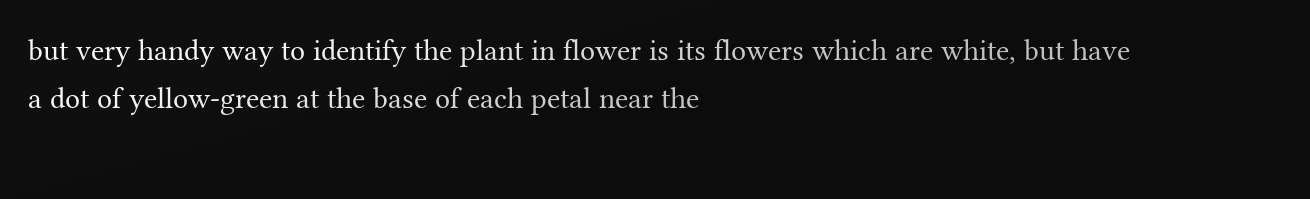but very handy way to identify the plant in flower is its flowers which are white, but have a dot of yellow-green at the base of each petal near the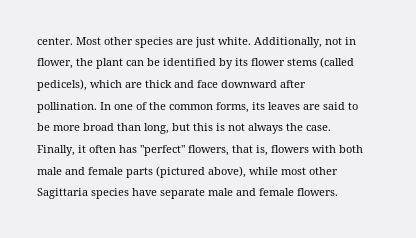center. Most other species are just white. Additionally, not in flower, the plant can be identified by its flower stems (called pedicels), which are thick and face downward after pollination. In one of the common forms, its leaves are said to be more broad than long, but this is not always the case. Finally, it often has "perfect" flowers, that is, flowers with both male and female parts (pictured above), while most other Sagittaria species have separate male and female flowers.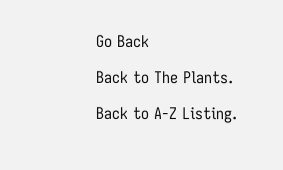Go Back

Back to The Plants.

Back to A-Z Listing.